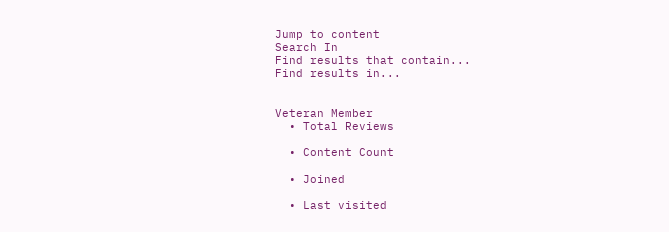Jump to content
Search In
Find results that contain...
Find results in...


Veteran Member
  • Total Reviews

  • Content Count

  • Joined

  • Last visited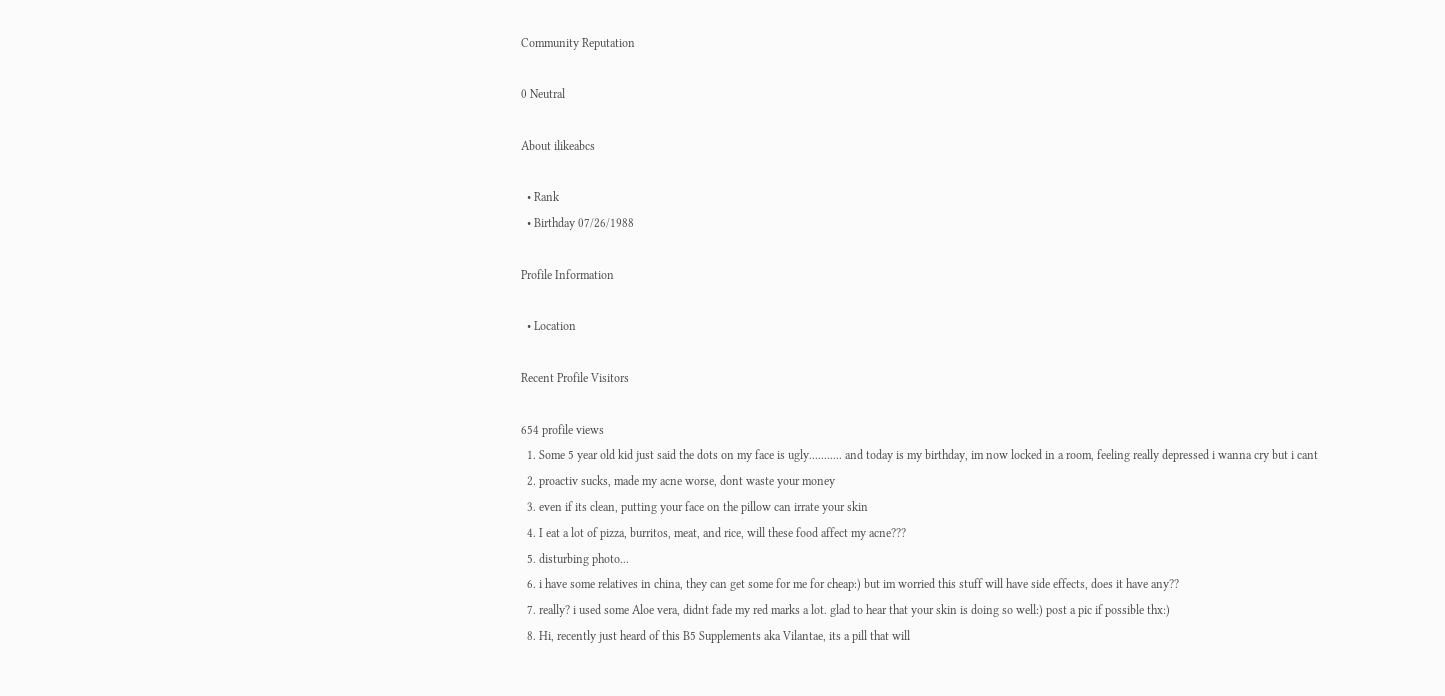Community Reputation

0 Neutral

About ilikeabcs

  • Rank
  • Birthday 07/26/1988

Profile Information

  • Location

Recent Profile Visitors

654 profile views
  1. Some 5 year old kid just said the dots on my face is ugly........... and today is my birthday, im now locked in a room, feeling really depressed i wanna cry but i cant
  2. proactiv sucks, made my acne worse, dont waste your money
  3. even if its clean, putting your face on the pillow can irrate your skin
  4. I eat a lot of pizza, burritos, meat, and rice, will these food affect my acne???
  5. disturbing photo...
  6. i have some relatives in china, they can get some for me for cheap:) but im worried this stuff will have side effects, does it have any??
  7. really? i used some Aloe vera, didnt fade my red marks a lot. glad to hear that your skin is doing so well:) post a pic if possible thx:)
  8. Hi, recently just heard of this B5 Supplements aka Vilantae, its a pill that will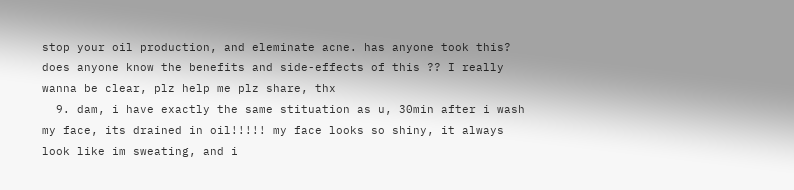stop your oil production, and eleminate acne. has anyone took this? does anyone know the benefits and side-effects of this ?? I really wanna be clear, plz help me plz share, thx
  9. dam, i have exactly the same stituation as u, 30min after i wash my face, its drained in oil!!!!! my face looks so shiny, it always look like im sweating, and i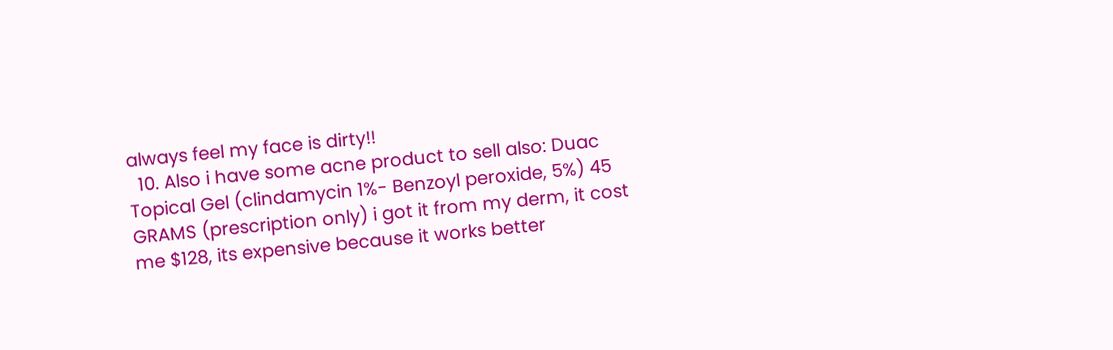always feel my face is dirty!!
  10. Also i have some acne product to sell also: Duac Topical Gel (clindamycin 1%- Benzoyl peroxide, 5%) 45 GRAMS (prescription only) i got it from my derm, it cost me $128, its expensive because it works better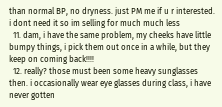than normal BP, no dryness. just PM me if u r interested. i dont need it so im selling for much much less
  11. dam, i have the same problem, my cheeks have little bumpy things, i pick them out once in a while, but they keep on coming back!!!!
  12. really? those must been some heavy sunglasses then. i occasionally wear eye glasses during class, i have never gotten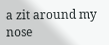a zit around my nose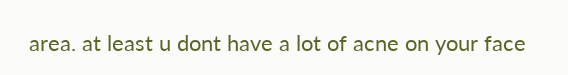area. at least u dont have a lot of acne on your face